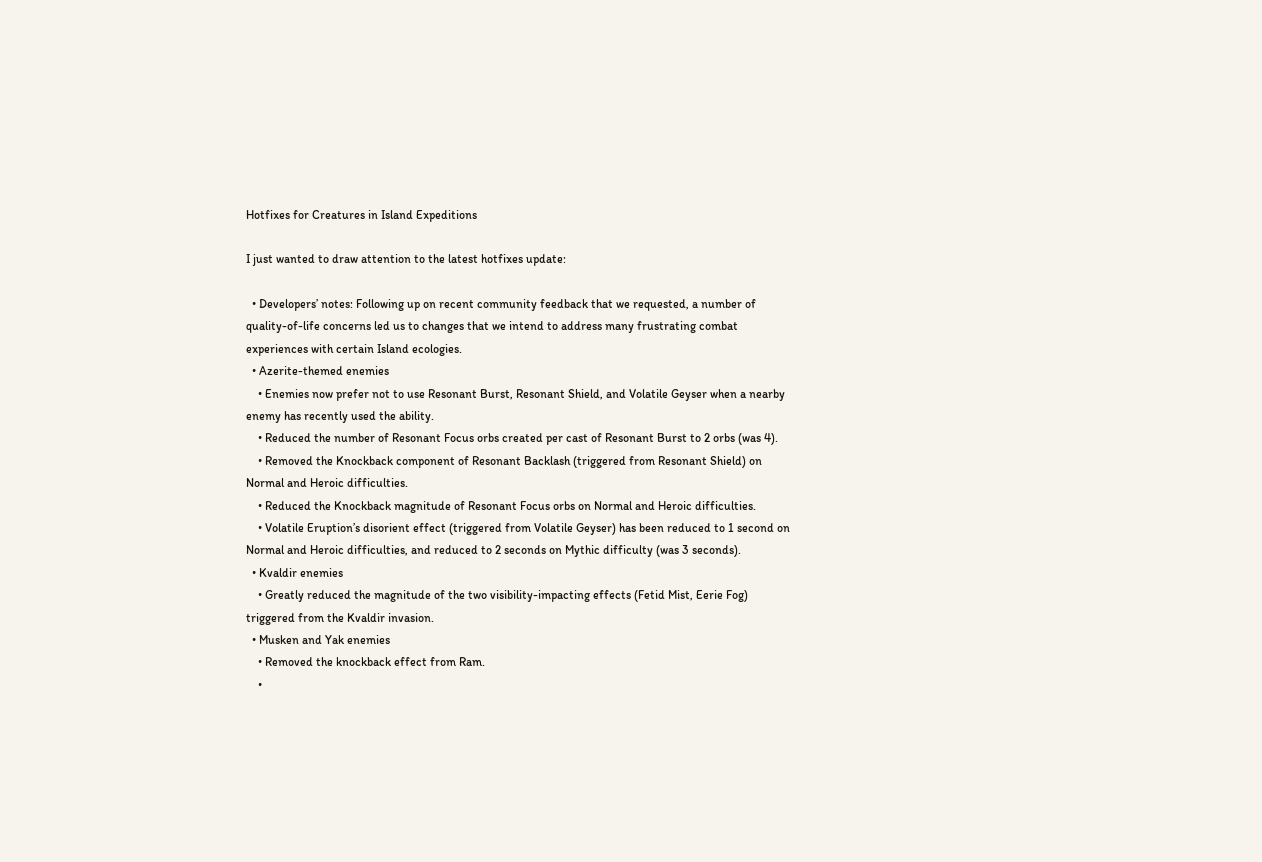Hotfixes for Creatures in Island Expeditions

I just wanted to draw attention to the latest hotfixes update:

  • Developers’ notes: Following up on recent community feedback that we requested, a number of quality-of-life concerns led us to changes that we intend to address many frustrating combat experiences with certain Island ecologies.
  • Azerite-themed enemies
    • Enemies now prefer not to use Resonant Burst, Resonant Shield, and Volatile Geyser when a nearby enemy has recently used the ability.
    • Reduced the number of Resonant Focus orbs created per cast of Resonant Burst to 2 orbs (was 4).
    • Removed the Knockback component of Resonant Backlash (triggered from Resonant Shield) on Normal and Heroic difficulties.
    • Reduced the Knockback magnitude of Resonant Focus orbs on Normal and Heroic difficulties.
    • Volatile Eruption’s disorient effect (triggered from Volatile Geyser) has been reduced to 1 second on Normal and Heroic difficulties, and reduced to 2 seconds on Mythic difficulty (was 3 seconds).
  • Kvaldir enemies
    • Greatly reduced the magnitude of the two visibility-impacting effects (Fetid Mist, Eerie Fog) triggered from the Kvaldir invasion.
  • Musken and Yak enemies
    • Removed the knockback effect from Ram.
    •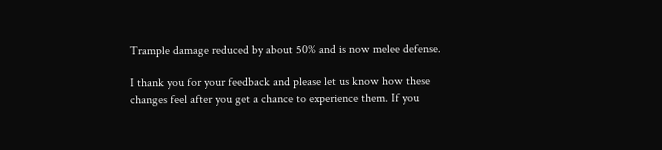Trample damage reduced by about 50% and is now melee defense.

I thank you for your feedback and please let us know how these changes feel after you get a chance to experience them. If you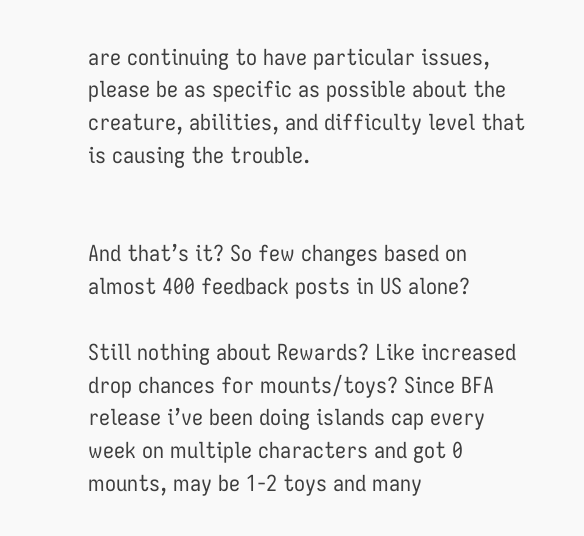are continuing to have particular issues, please be as specific as possible about the creature, abilities, and difficulty level that is causing the trouble.


And that’s it? So few changes based on almost 400 feedback posts in US alone?

Still nothing about Rewards? Like increased drop chances for mounts/toys? Since BFA release i’ve been doing islands cap every week on multiple characters and got 0 mounts, may be 1-2 toys and many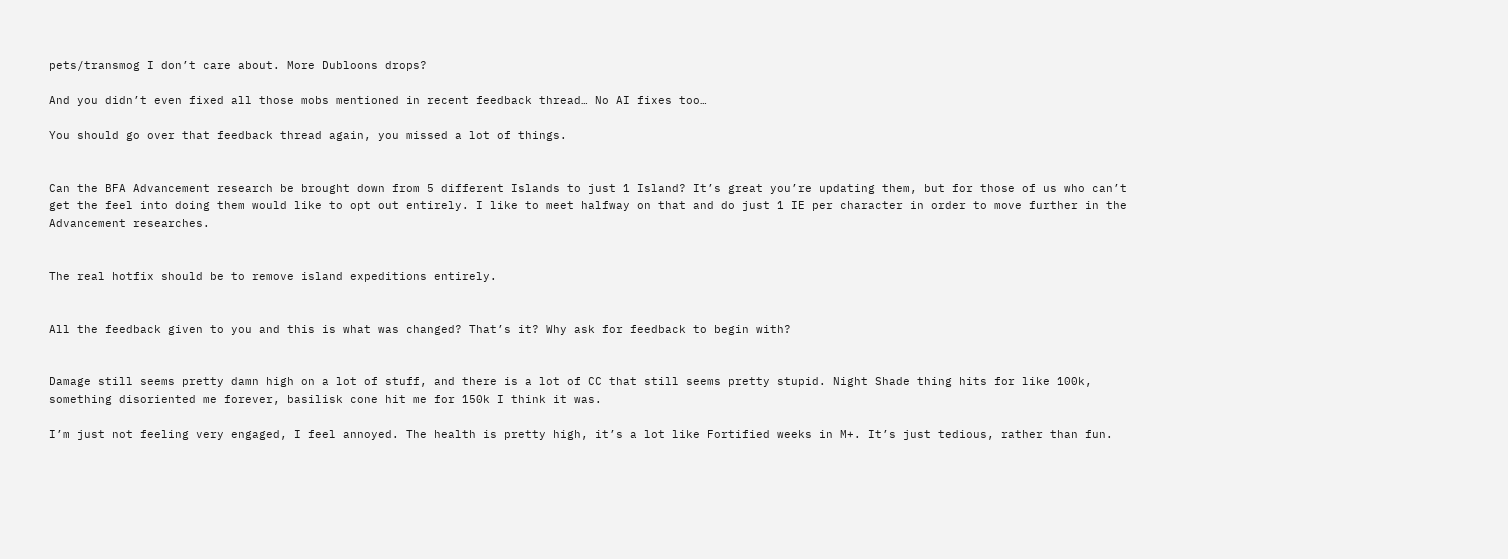pets/transmog I don’t care about. More Dubloons drops?

And you didn’t even fixed all those mobs mentioned in recent feedback thread… No AI fixes too…

You should go over that feedback thread again, you missed a lot of things.


Can the BFA Advancement research be brought down from 5 different Islands to just 1 Island? It’s great you’re updating them, but for those of us who can’t get the feel into doing them would like to opt out entirely. I like to meet halfway on that and do just 1 IE per character in order to move further in the Advancement researches.


The real hotfix should be to remove island expeditions entirely.


All the feedback given to you and this is what was changed? That’s it? Why ask for feedback to begin with?


Damage still seems pretty damn high on a lot of stuff, and there is a lot of CC that still seems pretty stupid. Night Shade thing hits for like 100k, something disoriented me forever, basilisk cone hit me for 150k I think it was.

I’m just not feeling very engaged, I feel annoyed. The health is pretty high, it’s a lot like Fortified weeks in M+. It’s just tedious, rather than fun.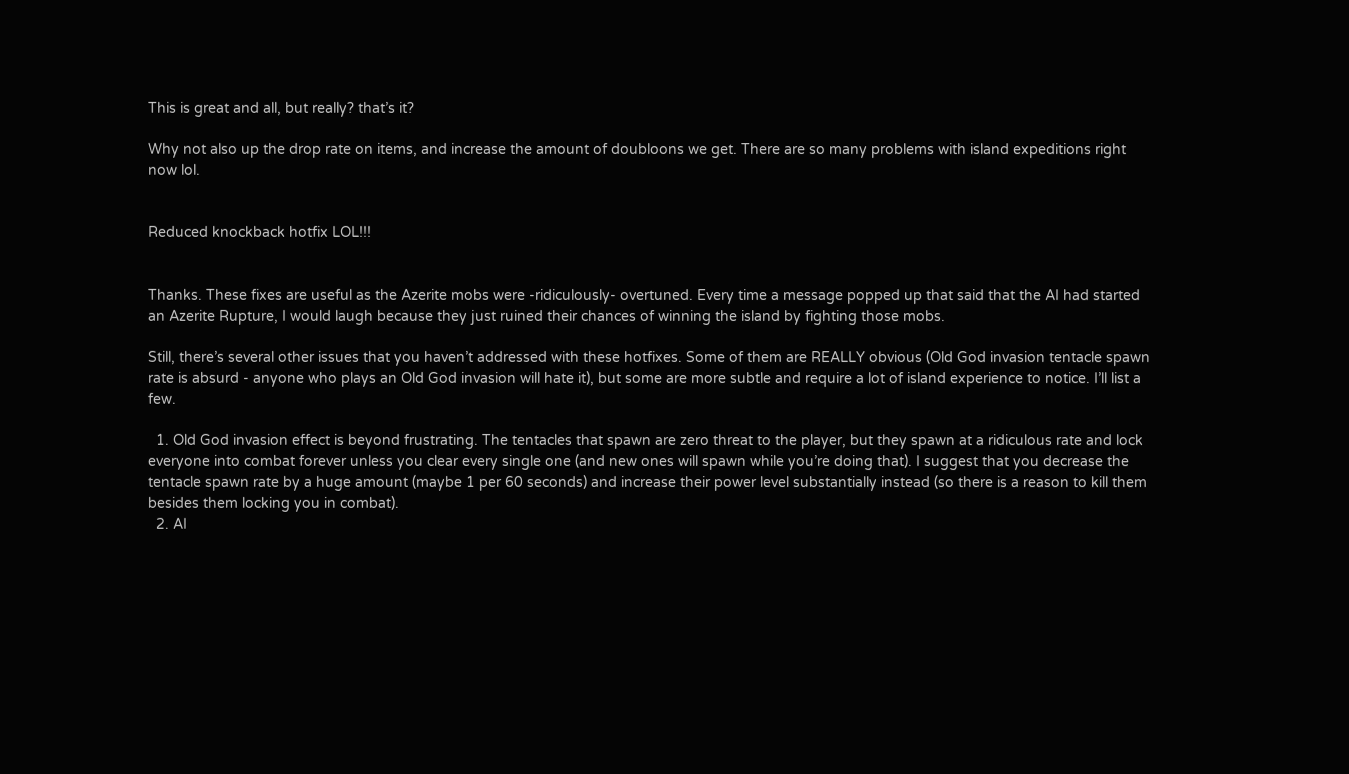This is great and all, but really? that’s it?

Why not also up the drop rate on items, and increase the amount of doubloons we get. There are so many problems with island expeditions right now lol.


Reduced knockback hotfix LOL!!!


Thanks. These fixes are useful as the Azerite mobs were -ridiculously- overtuned. Every time a message popped up that said that the AI had started an Azerite Rupture, I would laugh because they just ruined their chances of winning the island by fighting those mobs.

Still, there’s several other issues that you haven’t addressed with these hotfixes. Some of them are REALLY obvious (Old God invasion tentacle spawn rate is absurd - anyone who plays an Old God invasion will hate it), but some are more subtle and require a lot of island experience to notice. I’ll list a few.

  1. Old God invasion effect is beyond frustrating. The tentacles that spawn are zero threat to the player, but they spawn at a ridiculous rate and lock everyone into combat forever unless you clear every single one (and new ones will spawn while you’re doing that). I suggest that you decrease the tentacle spawn rate by a huge amount (maybe 1 per 60 seconds) and increase their power level substantially instead (so there is a reason to kill them besides them locking you in combat).
  2. AI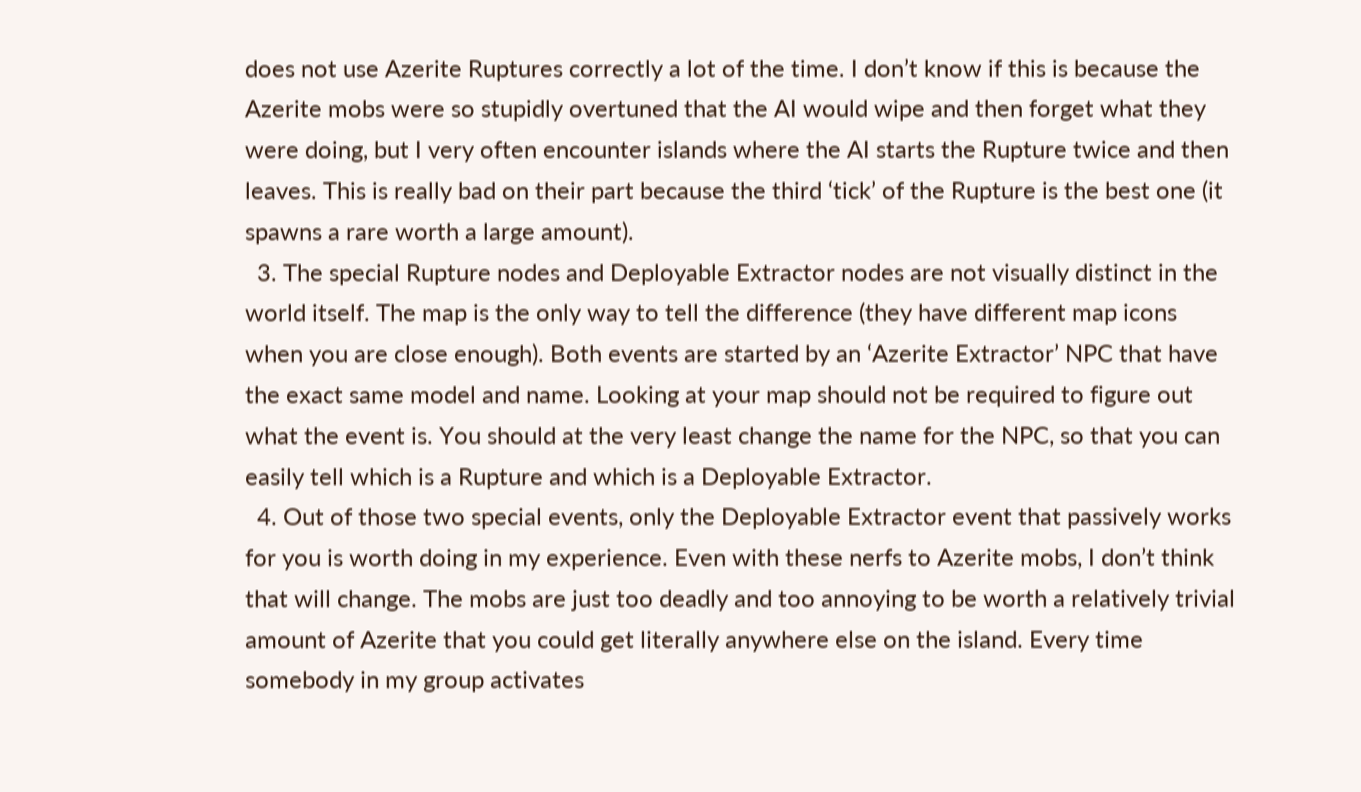does not use Azerite Ruptures correctly a lot of the time. I don’t know if this is because the Azerite mobs were so stupidly overtuned that the AI would wipe and then forget what they were doing, but I very often encounter islands where the AI starts the Rupture twice and then leaves. This is really bad on their part because the third ‘tick’ of the Rupture is the best one (it spawns a rare worth a large amount).
  3. The special Rupture nodes and Deployable Extractor nodes are not visually distinct in the world itself. The map is the only way to tell the difference (they have different map icons when you are close enough). Both events are started by an ‘Azerite Extractor’ NPC that have the exact same model and name. Looking at your map should not be required to figure out what the event is. You should at the very least change the name for the NPC, so that you can easily tell which is a Rupture and which is a Deployable Extractor.
  4. Out of those two special events, only the Deployable Extractor event that passively works for you is worth doing in my experience. Even with these nerfs to Azerite mobs, I don’t think that will change. The mobs are just too deadly and too annoying to be worth a relatively trivial amount of Azerite that you could get literally anywhere else on the island. Every time somebody in my group activates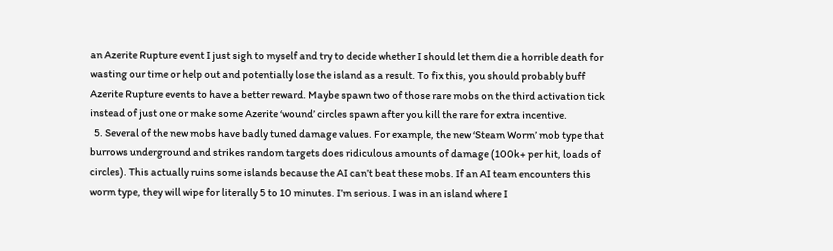an Azerite Rupture event I just sigh to myself and try to decide whether I should let them die a horrible death for wasting our time or help out and potentially lose the island as a result. To fix this, you should probably buff Azerite Rupture events to have a better reward. Maybe spawn two of those rare mobs on the third activation tick instead of just one or make some Azerite ‘wound’ circles spawn after you kill the rare for extra incentive.
  5. Several of the new mobs have badly tuned damage values. For example, the new ‘Steam Worm’ mob type that burrows underground and strikes random targets does ridiculous amounts of damage (100k+ per hit, loads of circles). This actually ruins some islands because the AI can’t beat these mobs. If an AI team encounters this worm type, they will wipe for literally 5 to 10 minutes. I’m serious. I was in an island where I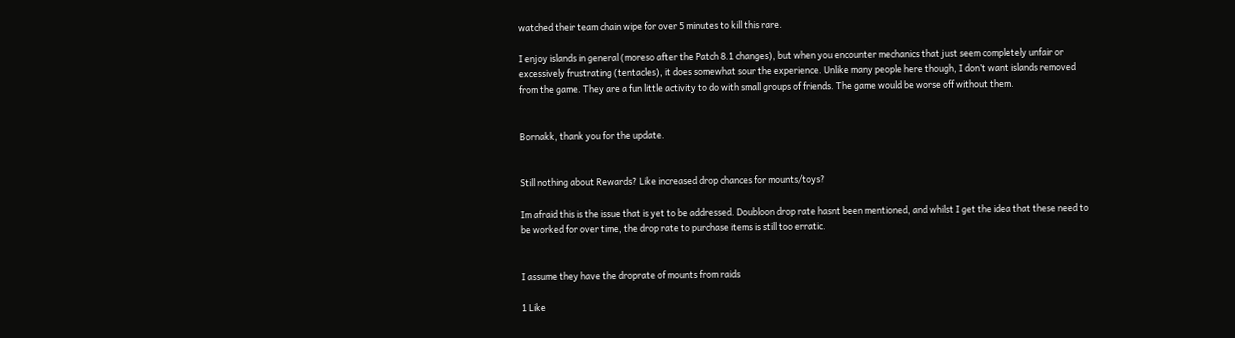watched their team chain wipe for over 5 minutes to kill this rare.

I enjoy islands in general (moreso after the Patch 8.1 changes), but when you encounter mechanics that just seem completely unfair or excessively frustrating (tentacles), it does somewhat sour the experience. Unlike many people here though, I don’t want islands removed from the game. They are a fun little activity to do with small groups of friends. The game would be worse off without them.


Bornakk, thank you for the update.


Still nothing about Rewards? Like increased drop chances for mounts/toys?

Im afraid this is the issue that is yet to be addressed. Doubloon drop rate hasnt been mentioned, and whilst I get the idea that these need to be worked for over time, the drop rate to purchase items is still too erratic.


I assume they have the droprate of mounts from raids

1 Like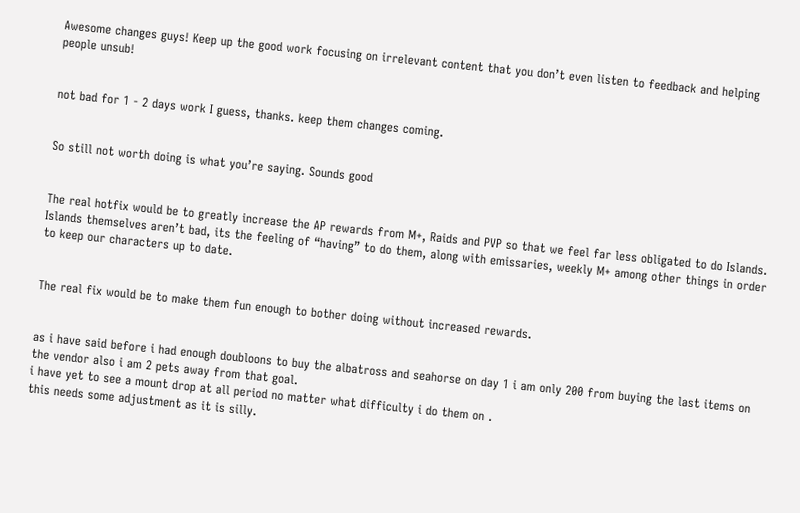Awesome changes guys! Keep up the good work focusing on irrelevant content that you don’t even listen to feedback and helping people unsub!


not bad for 1 - 2 days work I guess, thanks. keep them changes coming.


So still not worth doing is what you’re saying. Sounds good


The real hotfix would be to greatly increase the AP rewards from M+, Raids and PVP so that we feel far less obligated to do Islands. Islands themselves aren’t bad, its the feeling of “having” to do them, along with emissaries, weekly M+ among other things in order to keep our characters up to date.


The real fix would be to make them fun enough to bother doing without increased rewards.


as i have said before i had enough doubloons to buy the albatross and seahorse on day 1 i am only 200 from buying the last items on the vendor also i am 2 pets away from that goal.
i have yet to see a mount drop at all period no matter what difficulty i do them on .
this needs some adjustment as it is silly.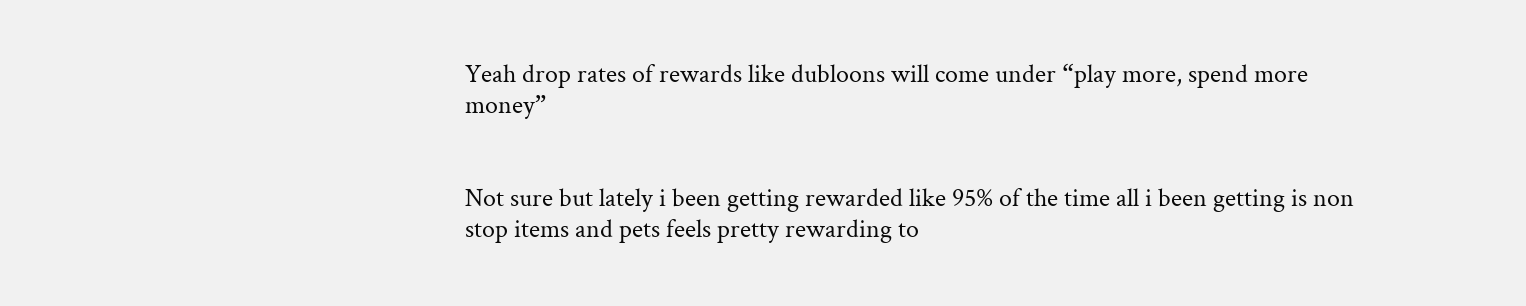Yeah drop rates of rewards like dubloons will come under “play more, spend more money”


Not sure but lately i been getting rewarded like 95% of the time all i been getting is non stop items and pets feels pretty rewarding to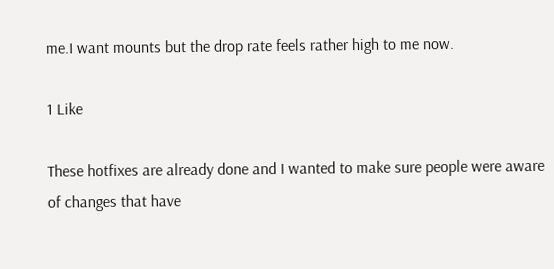me.I want mounts but the drop rate feels rather high to me now.

1 Like

These hotfixes are already done and I wanted to make sure people were aware of changes that have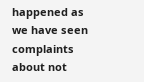happened as we have seen complaints about not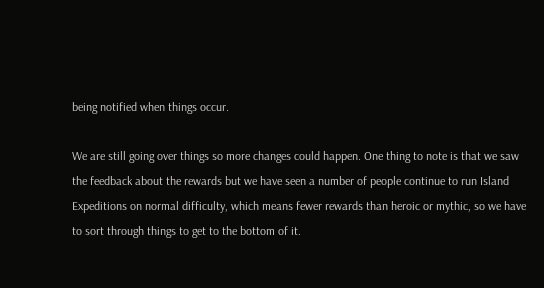being notified when things occur.

We are still going over things so more changes could happen. One thing to note is that we saw the feedback about the rewards but we have seen a number of people continue to run Island Expeditions on normal difficulty, which means fewer rewards than heroic or mythic, so we have to sort through things to get to the bottom of it.